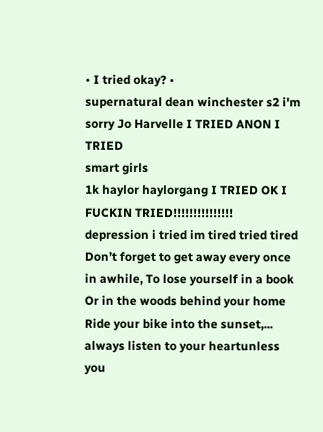• I tried okay? •
supernatural dean winchester s2 i'm sorry Jo Harvelle I TRIED ANON I TRIED
smart girls
1k haylor haylorgang I TRIED OK I FUCKIN TRIED!!!!!!!!!!!!!!!
depression i tried im tired tried tired
Don’t forget to get away every once in awhile, To lose yourself in a book Or in the woods behind your home Ride your bike into the sunset,...
always listen to your heartunless you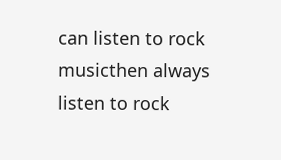can listen to rock musicthen always listen to rock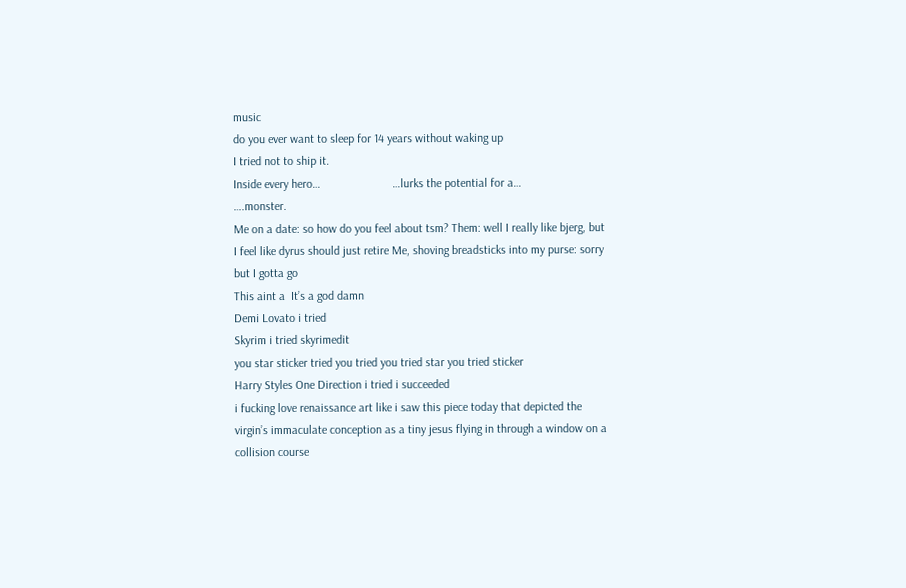music
do you ever want to sleep for 14 years without waking up
I tried not to ship it.
Inside every hero…                        …lurks the potential for a…                                                                   ….monster.
Me on a date: so how do you feel about tsm? Them: well I really like bjerg, but I feel like dyrus should just retire Me, shoving breadsticks into my purse: sorry but I gotta go
This aint a  It’s a god damn
Demi Lovato i tried
Skyrim i tried skyrimedit
you star sticker tried you tried you tried star you tried sticker
Harry Styles One Direction i tried i succeeded
i fucking love renaissance art like i saw this piece today that depicted the virgin’s immaculate conception as a tiny jesus flying in through a window on a collision course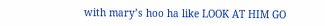with mary’s hoo ha like LOOK AT HIM GO